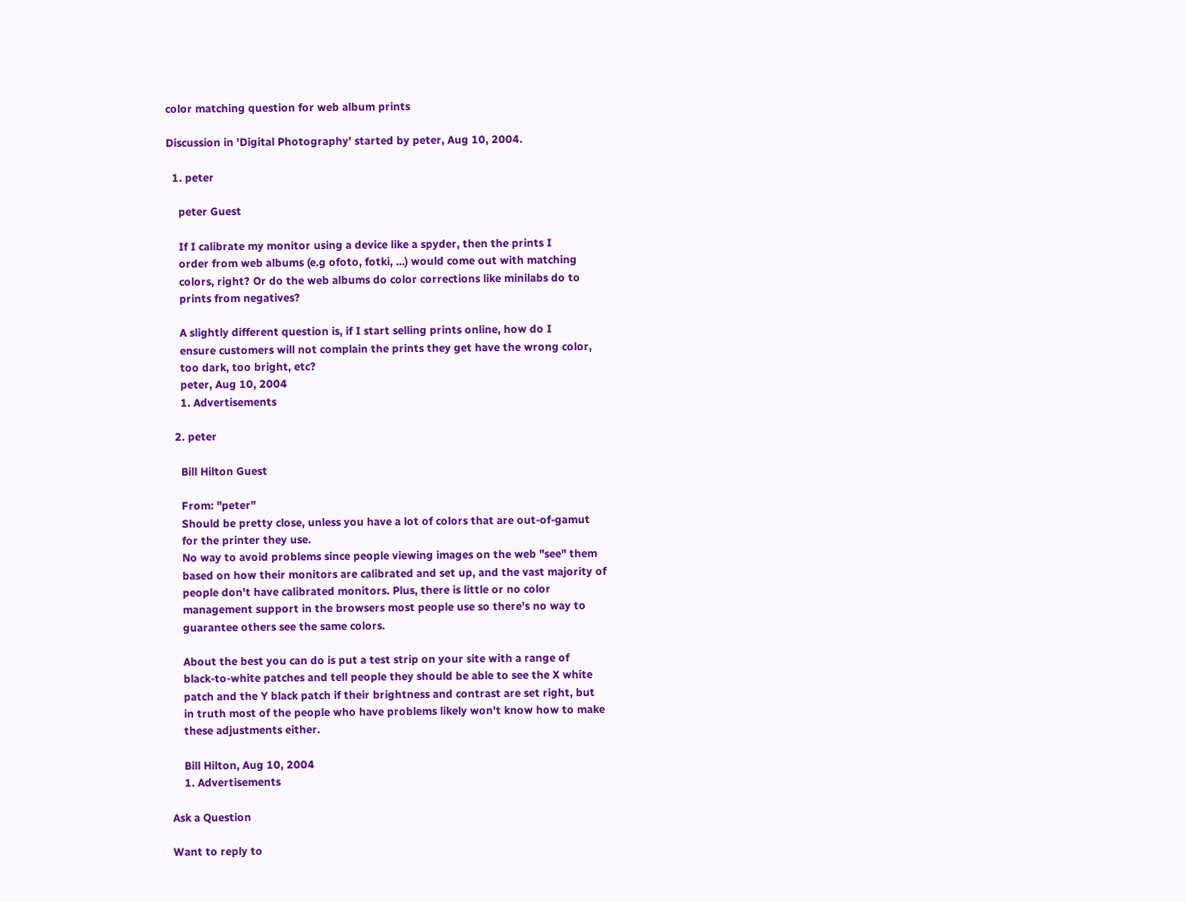color matching question for web album prints

Discussion in 'Digital Photography' started by peter, Aug 10, 2004.

  1. peter

    peter Guest

    If I calibrate my monitor using a device like a spyder, then the prints I
    order from web albums (e.g ofoto, fotki, ...) would come out with matching
    colors, right? Or do the web albums do color corrections like minilabs do to
    prints from negatives?

    A slightly different question is, if I start selling prints online, how do I
    ensure customers will not complain the prints they get have the wrong color,
    too dark, too bright, etc?
    peter, Aug 10, 2004
    1. Advertisements

  2. peter

    Bill Hilton Guest

    From: "peter"
    Should be pretty close, unless you have a lot of colors that are out-of-gamut
    for the printer they use.
    No way to avoid problems since people viewing images on the web "see" them
    based on how their monitors are calibrated and set up, and the vast majority of
    people don't have calibrated monitors. Plus, there is little or no color
    management support in the browsers most people use so there's no way to
    guarantee others see the same colors.

    About the best you can do is put a test strip on your site with a range of
    black-to-white patches and tell people they should be able to see the X white
    patch and the Y black patch if their brightness and contrast are set right, but
    in truth most of the people who have problems likely won't know how to make
    these adjustments either.

    Bill Hilton, Aug 10, 2004
    1. Advertisements

Ask a Question

Want to reply to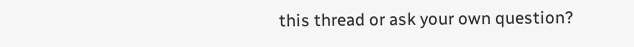this thread or ask your own question?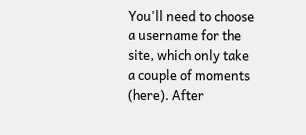You'll need to choose a username for the site, which only take a couple of moments (here). After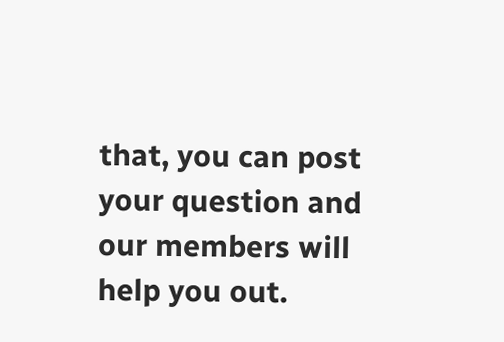that, you can post your question and our members will help you out.